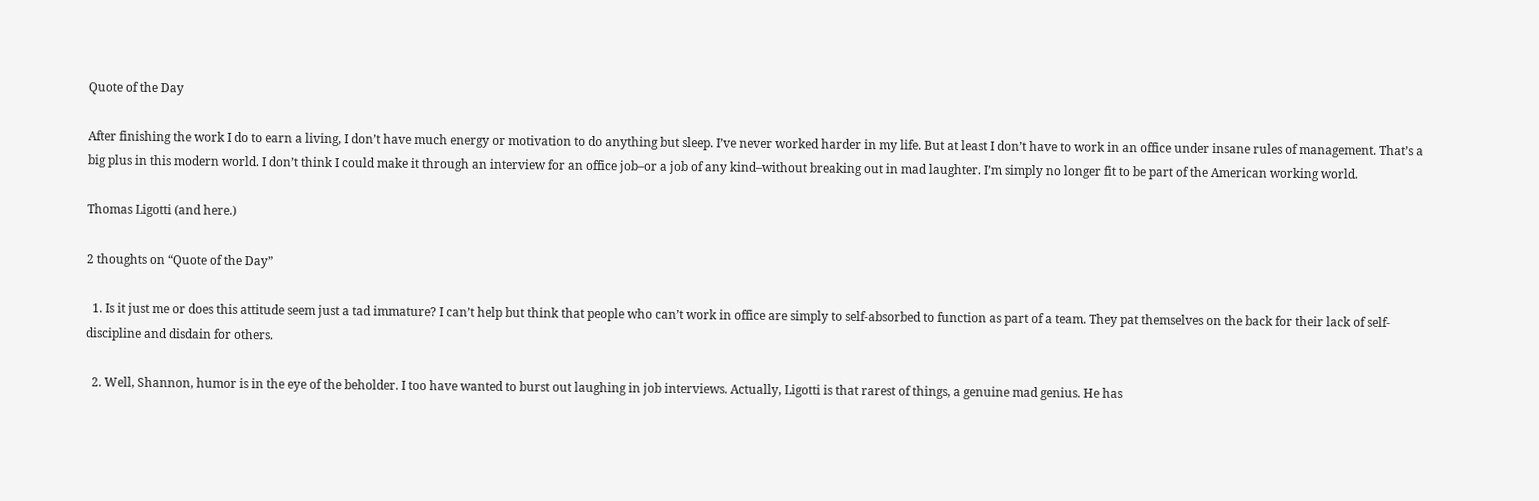Quote of the Day

After finishing the work I do to earn a living, I don’t have much energy or motivation to do anything but sleep. I’ve never worked harder in my life. But at least I don’t have to work in an office under insane rules of management. That’s a big plus in this modern world. I don’t think I could make it through an interview for an office job–or a job of any kind–without breaking out in mad laughter. I’m simply no longer fit to be part of the American working world.

Thomas Ligotti (and here.)

2 thoughts on “Quote of the Day”

  1. Is it just me or does this attitude seem just a tad immature? I can’t help but think that people who can’t work in office are simply to self-absorbed to function as part of a team. They pat themselves on the back for their lack of self-discipline and disdain for others.

  2. Well, Shannon, humor is in the eye of the beholder. I too have wanted to burst out laughing in job interviews. Actually, Ligotti is that rarest of things, a genuine mad genius. He has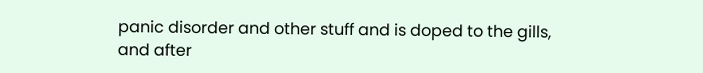panic disorder and other stuff and is doped to the gills, and after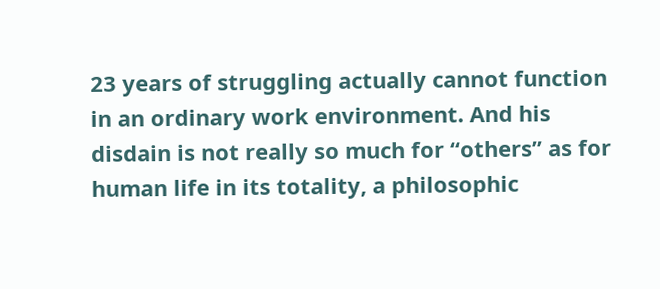23 years of struggling actually cannot function in an ordinary work environment. And his disdain is not really so much for “others” as for human life in its totality, a philosophic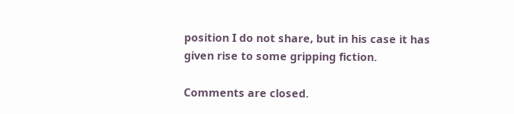position I do not share, but in his case it has given rise to some gripping fiction.

Comments are closed.